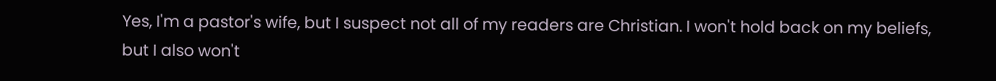Yes, I'm a pastor's wife, but I suspect not all of my readers are Christian. I won't hold back on my beliefs, but I also won't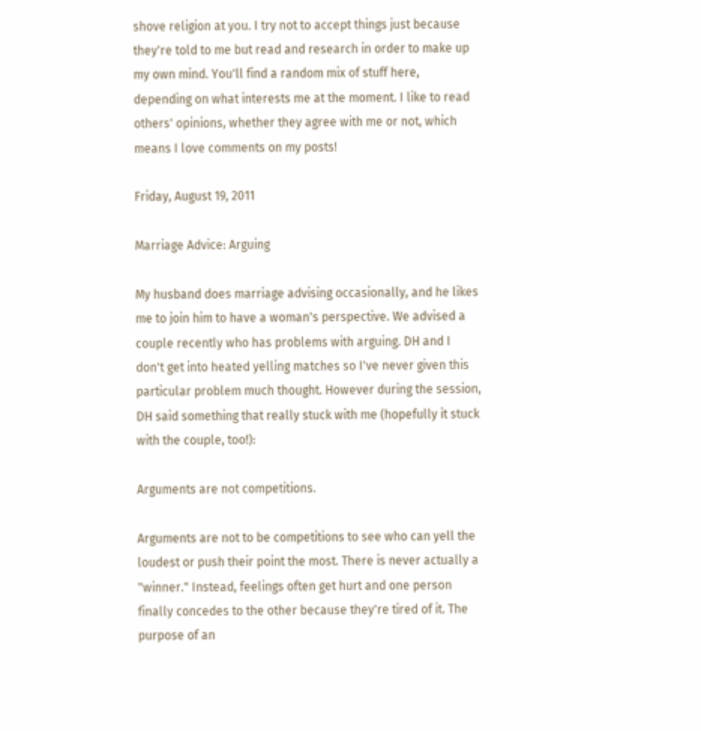shove religion at you. I try not to accept things just because they're told to me but read and research in order to make up my own mind. You'll find a random mix of stuff here, depending on what interests me at the moment. I like to read others' opinions, whether they agree with me or not, which means I love comments on my posts!

Friday, August 19, 2011

Marriage Advice: Arguing

My husband does marriage advising occasionally, and he likes me to join him to have a woman's perspective. We advised a couple recently who has problems with arguing. DH and I don't get into heated yelling matches so I've never given this particular problem much thought. However during the session, DH said something that really stuck with me (hopefully it stuck with the couple, too!):

Arguments are not competitions.

Arguments are not to be competitions to see who can yell the loudest or push their point the most. There is never actually a "winner." Instead, feelings often get hurt and one person finally concedes to the other because they're tired of it. The purpose of an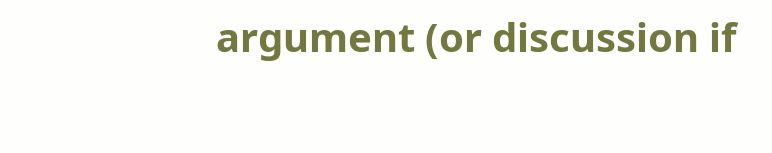argument (or discussion if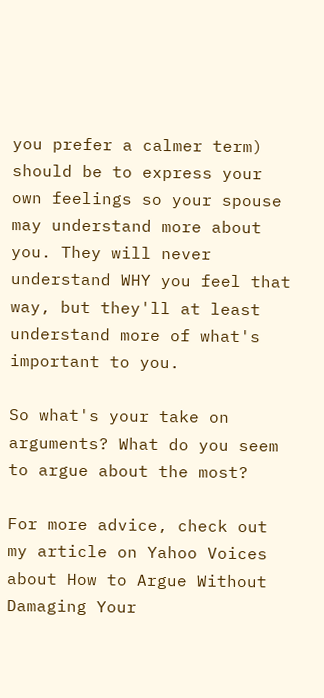you prefer a calmer term) should be to express your own feelings so your spouse may understand more about you. They will never understand WHY you feel that way, but they'll at least understand more of what's important to you.

So what's your take on arguments? What do you seem to argue about the most?

For more advice, check out my article on Yahoo Voices about How to Argue Without Damaging Your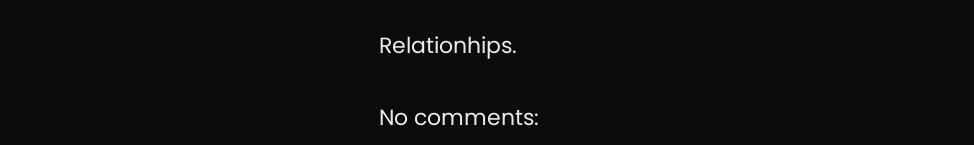Relationhips.

No comments: